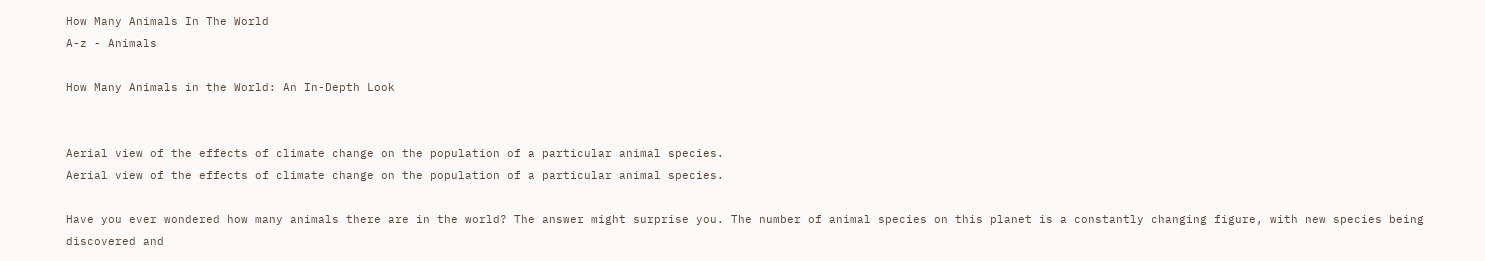How Many Animals In The World
A-z - Animals

How Many Animals in the World: An In-Depth Look


Aerial view of the effects of climate change on the population of a particular animal species.
Aerial view of the effects of climate change on the population of a particular animal species.

Have you ever wondered how many animals there are in the world? The answer might surprise you. The number of animal species on this planet is a constantly changing figure, with new species being discovered and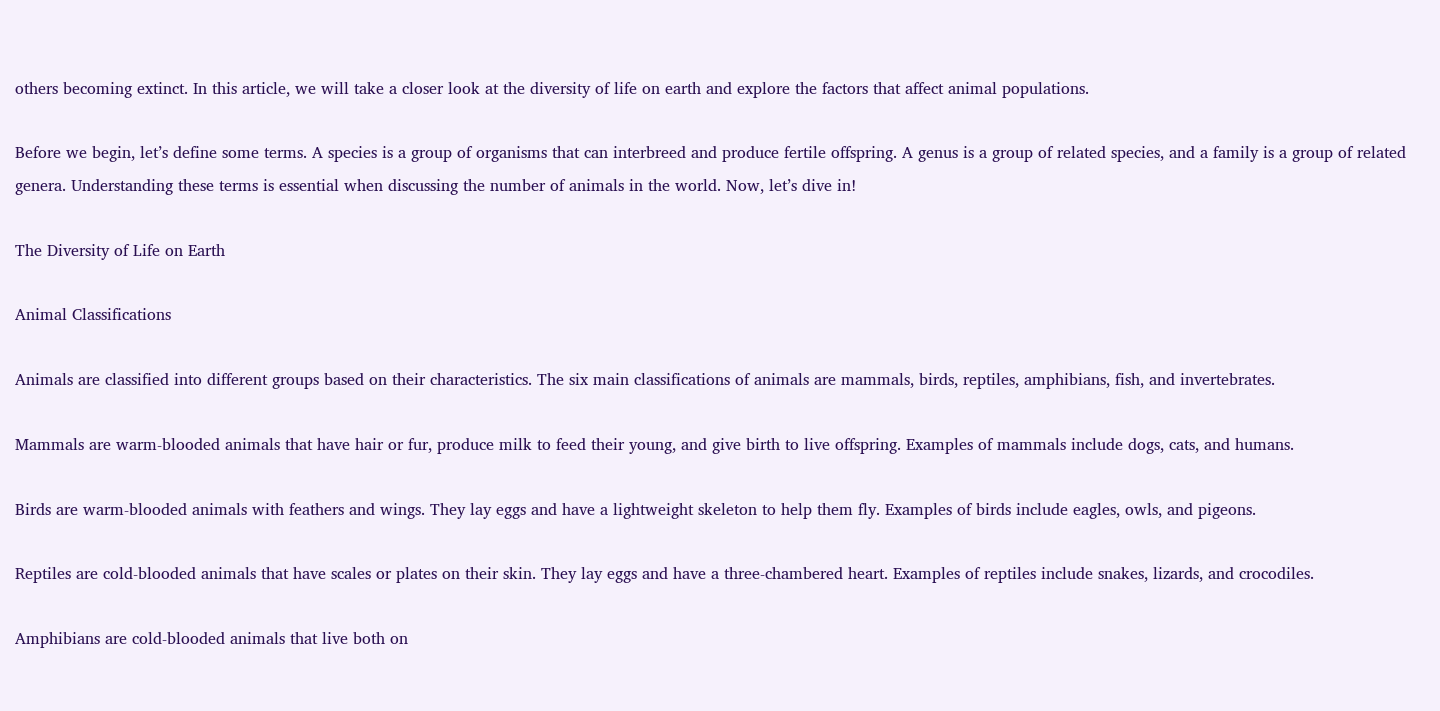others becoming extinct. In this article, we will take a closer look at the diversity of life on earth and explore the factors that affect animal populations.

Before we begin, let’s define some terms. A species is a group of organisms that can interbreed and produce fertile offspring. A genus is a group of related species, and a family is a group of related genera. Understanding these terms is essential when discussing the number of animals in the world. Now, let’s dive in!

The Diversity of Life on Earth

Animal Classifications

Animals are classified into different groups based on their characteristics. The six main classifications of animals are mammals, birds, reptiles, amphibians, fish, and invertebrates.

Mammals are warm-blooded animals that have hair or fur, produce milk to feed their young, and give birth to live offspring. Examples of mammals include dogs, cats, and humans.

Birds are warm-blooded animals with feathers and wings. They lay eggs and have a lightweight skeleton to help them fly. Examples of birds include eagles, owls, and pigeons.

Reptiles are cold-blooded animals that have scales or plates on their skin. They lay eggs and have a three-chambered heart. Examples of reptiles include snakes, lizards, and crocodiles.

Amphibians are cold-blooded animals that live both on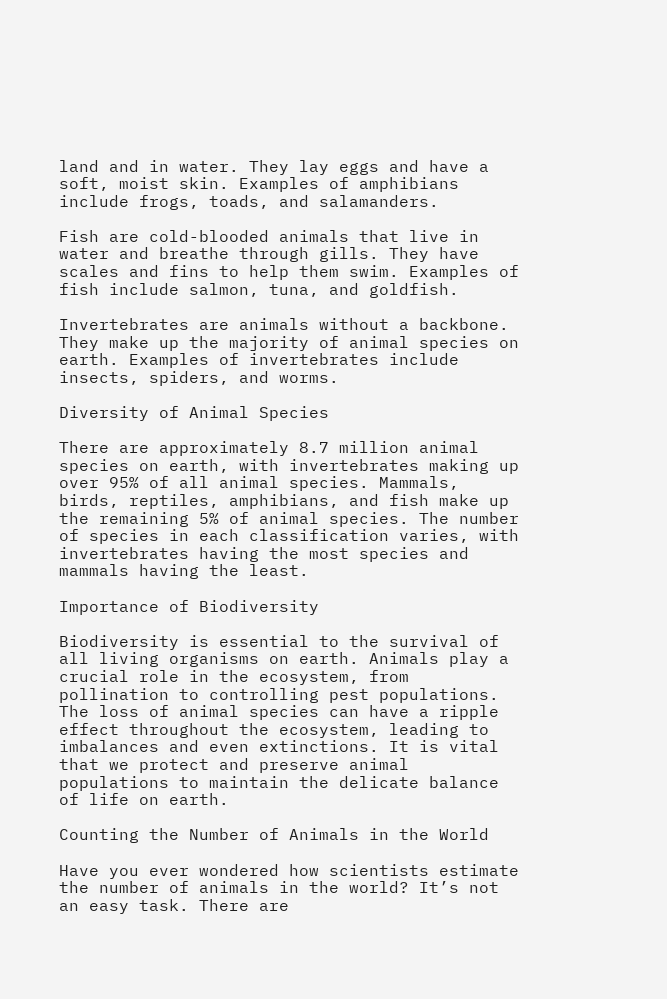land and in water. They lay eggs and have a soft, moist skin. Examples of amphibians include frogs, toads, and salamanders.

Fish are cold-blooded animals that live in water and breathe through gills. They have scales and fins to help them swim. Examples of fish include salmon, tuna, and goldfish.

Invertebrates are animals without a backbone. They make up the majority of animal species on earth. Examples of invertebrates include insects, spiders, and worms.

Diversity of Animal Species

There are approximately 8.7 million animal species on earth, with invertebrates making up over 95% of all animal species. Mammals, birds, reptiles, amphibians, and fish make up the remaining 5% of animal species. The number of species in each classification varies, with invertebrates having the most species and mammals having the least.

Importance of Biodiversity

Biodiversity is essential to the survival of all living organisms on earth. Animals play a crucial role in the ecosystem, from pollination to controlling pest populations. The loss of animal species can have a ripple effect throughout the ecosystem, leading to imbalances and even extinctions. It is vital that we protect and preserve animal populations to maintain the delicate balance of life on earth.

Counting the Number of Animals in the World

Have you ever wondered how scientists estimate the number of animals in the world? It’s not an easy task. There are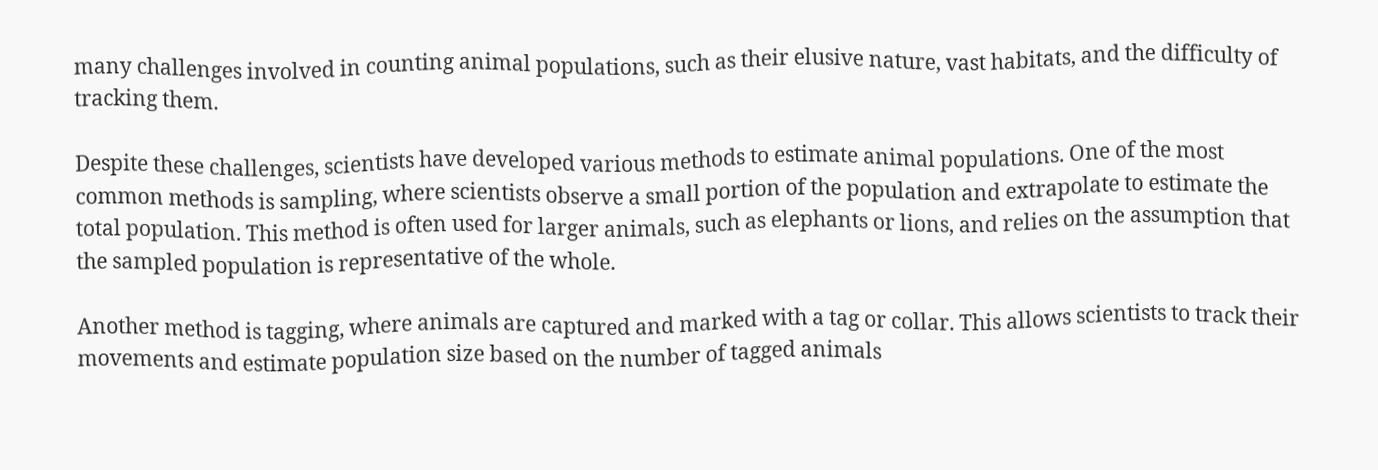many challenges involved in counting animal populations, such as their elusive nature, vast habitats, and the difficulty of tracking them.

Despite these challenges, scientists have developed various methods to estimate animal populations. One of the most common methods is sampling, where scientists observe a small portion of the population and extrapolate to estimate the total population. This method is often used for larger animals, such as elephants or lions, and relies on the assumption that the sampled population is representative of the whole.

Another method is tagging, where animals are captured and marked with a tag or collar. This allows scientists to track their movements and estimate population size based on the number of tagged animals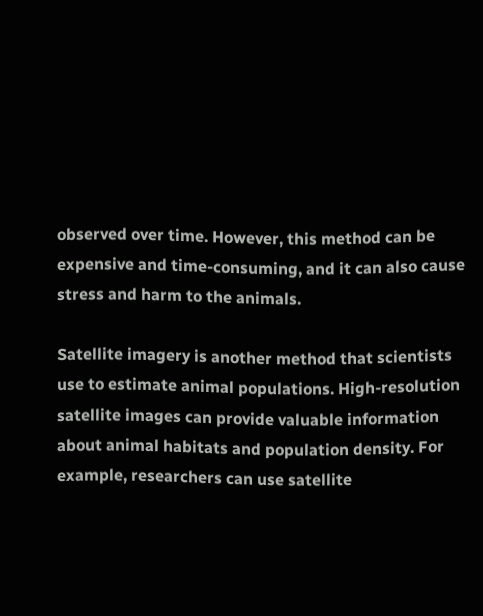observed over time. However, this method can be expensive and time-consuming, and it can also cause stress and harm to the animals.

Satellite imagery is another method that scientists use to estimate animal populations. High-resolution satellite images can provide valuable information about animal habitats and population density. For example, researchers can use satellite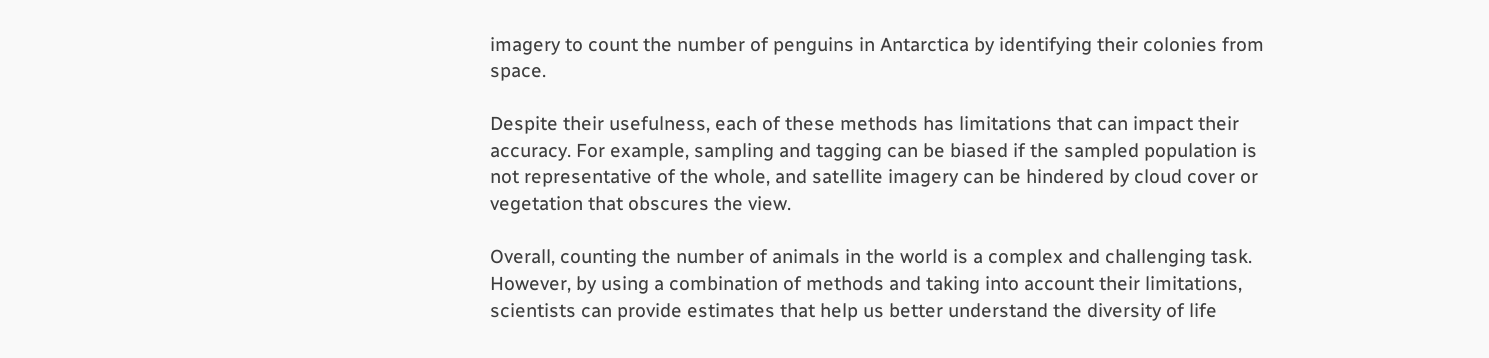imagery to count the number of penguins in Antarctica by identifying their colonies from space.

Despite their usefulness, each of these methods has limitations that can impact their accuracy. For example, sampling and tagging can be biased if the sampled population is not representative of the whole, and satellite imagery can be hindered by cloud cover or vegetation that obscures the view.

Overall, counting the number of animals in the world is a complex and challenging task. However, by using a combination of methods and taking into account their limitations, scientists can provide estimates that help us better understand the diversity of life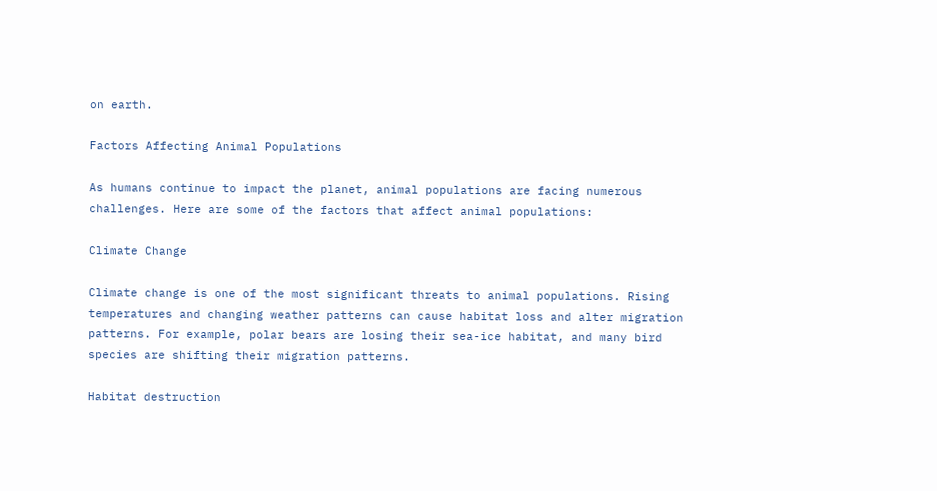on earth.

Factors Affecting Animal Populations

As humans continue to impact the planet, animal populations are facing numerous challenges. Here are some of the factors that affect animal populations:

Climate Change

Climate change is one of the most significant threats to animal populations. Rising temperatures and changing weather patterns can cause habitat loss and alter migration patterns. For example, polar bears are losing their sea-ice habitat, and many bird species are shifting their migration patterns.

Habitat destruction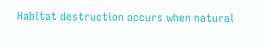Habitat destruction occurs when natural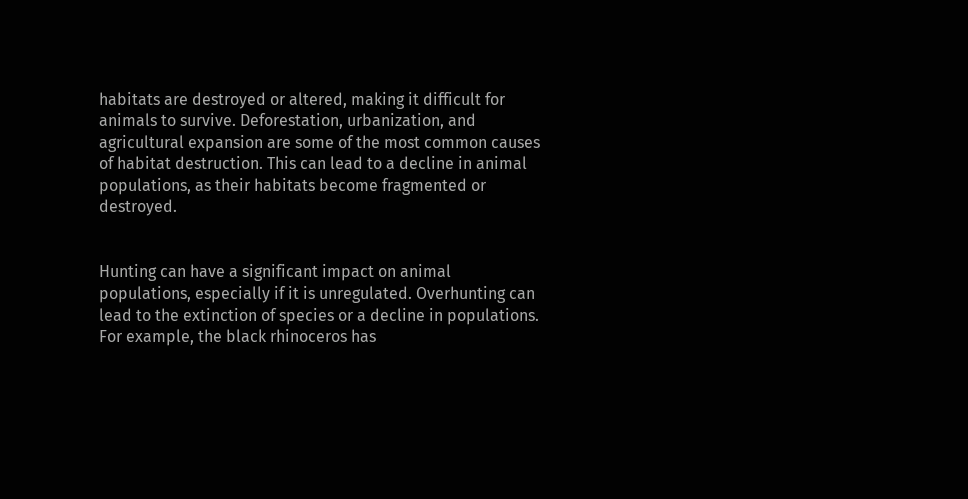habitats are destroyed or altered, making it difficult for animals to survive. Deforestation, urbanization, and agricultural expansion are some of the most common causes of habitat destruction. This can lead to a decline in animal populations, as their habitats become fragmented or destroyed.


Hunting can have a significant impact on animal populations, especially if it is unregulated. Overhunting can lead to the extinction of species or a decline in populations. For example, the black rhinoceros has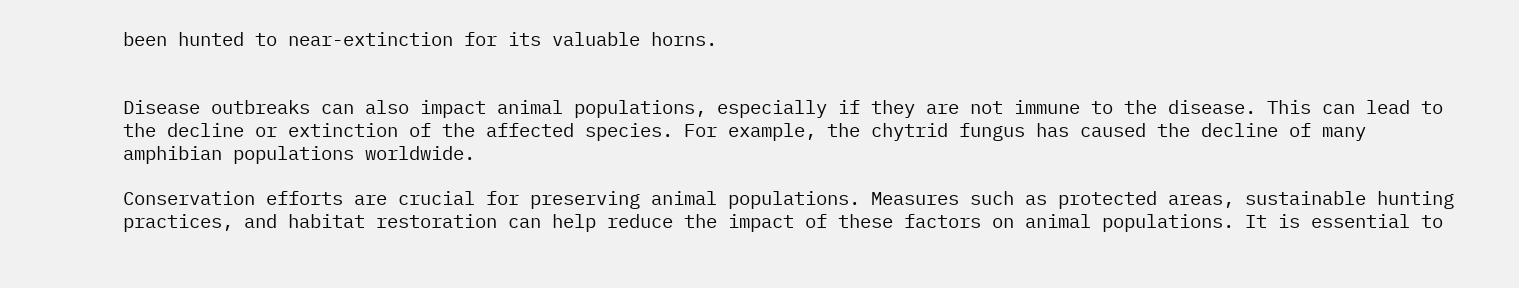been hunted to near-extinction for its valuable horns.


Disease outbreaks can also impact animal populations, especially if they are not immune to the disease. This can lead to the decline or extinction of the affected species. For example, the chytrid fungus has caused the decline of many amphibian populations worldwide.

Conservation efforts are crucial for preserving animal populations. Measures such as protected areas, sustainable hunting practices, and habitat restoration can help reduce the impact of these factors on animal populations. It is essential to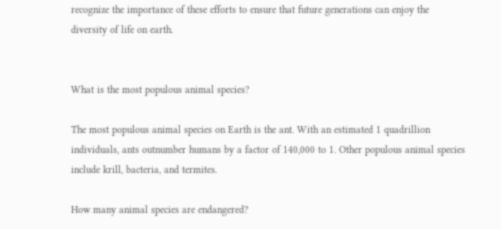recognize the importance of these efforts to ensure that future generations can enjoy the diversity of life on earth.


What is the most populous animal species?

The most populous animal species on Earth is the ant. With an estimated 1 quadrillion individuals, ants outnumber humans by a factor of 140,000 to 1. Other populous animal species include krill, bacteria, and termites.

How many animal species are endangered?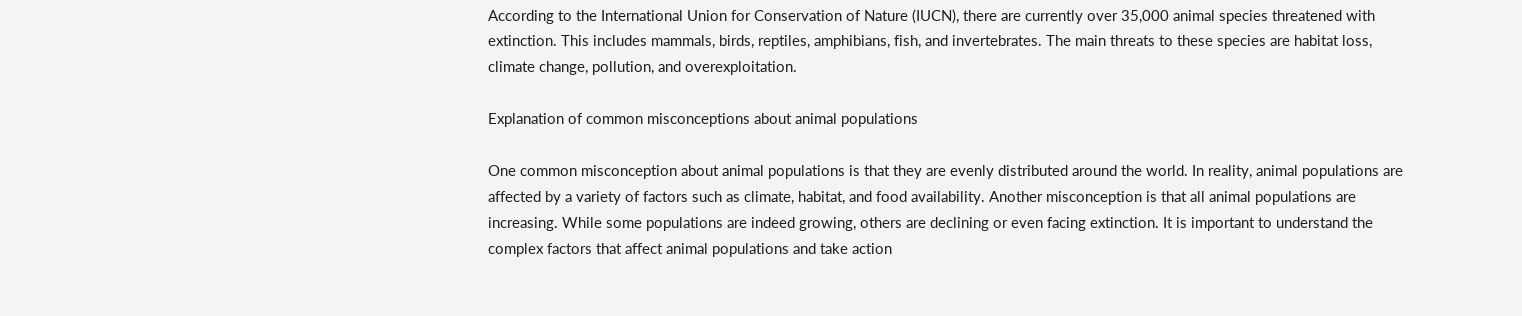According to the International Union for Conservation of Nature (IUCN), there are currently over 35,000 animal species threatened with extinction. This includes mammals, birds, reptiles, amphibians, fish, and invertebrates. The main threats to these species are habitat loss, climate change, pollution, and overexploitation.

Explanation of common misconceptions about animal populations

One common misconception about animal populations is that they are evenly distributed around the world. In reality, animal populations are affected by a variety of factors such as climate, habitat, and food availability. Another misconception is that all animal populations are increasing. While some populations are indeed growing, others are declining or even facing extinction. It is important to understand the complex factors that affect animal populations and take action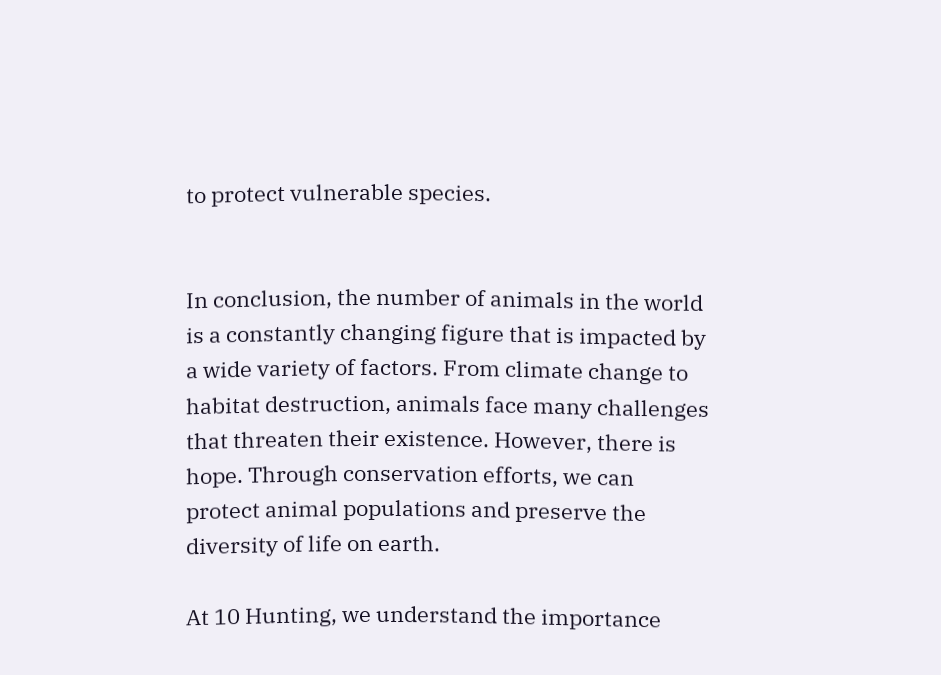to protect vulnerable species.


In conclusion, the number of animals in the world is a constantly changing figure that is impacted by a wide variety of factors. From climate change to habitat destruction, animals face many challenges that threaten their existence. However, there is hope. Through conservation efforts, we can protect animal populations and preserve the diversity of life on earth.

At 10 Hunting, we understand the importance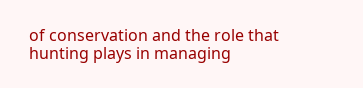of conservation and the role that hunting plays in managing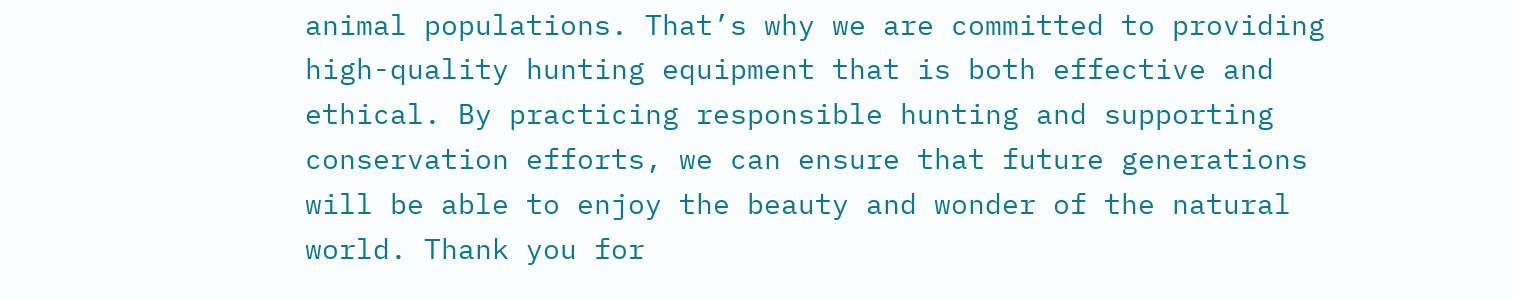animal populations. That’s why we are committed to providing high-quality hunting equipment that is both effective and ethical. By practicing responsible hunting and supporting conservation efforts, we can ensure that future generations will be able to enjoy the beauty and wonder of the natural world. Thank you for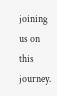joining us on this journey.